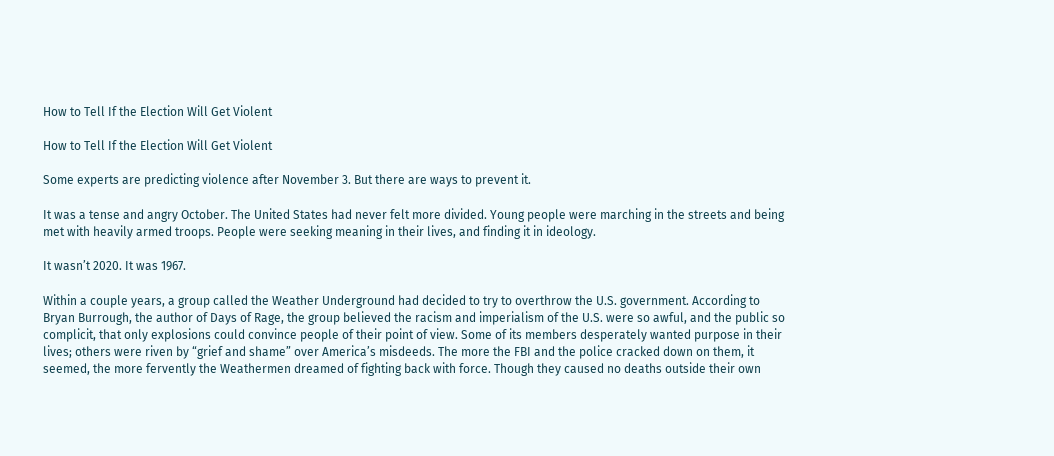How to Tell If the Election Will Get Violent

How to Tell If the Election Will Get Violent

Some experts are predicting violence after November 3. But there are ways to prevent it.

It was a tense and angry October. The United States had never felt more divided. Young people were marching in the streets and being met with heavily armed troops. People were seeking meaning in their lives, and finding it in ideology.

It wasn’t 2020. It was 1967.

Within a couple years, a group called the Weather Underground had decided to try to overthrow the U.S. government. According to Bryan Burrough, the author of Days of Rage, the group believed the racism and imperialism of the U.S. were so awful, and the public so complicit, that only explosions could convince people of their point of view. Some of its members desperately wanted purpose in their lives; others were riven by “grief and shame” over America’s misdeeds. The more the FBI and the police cracked down on them, it seemed, the more fervently the Weathermen dreamed of fighting back with force. Though they caused no deaths outside their own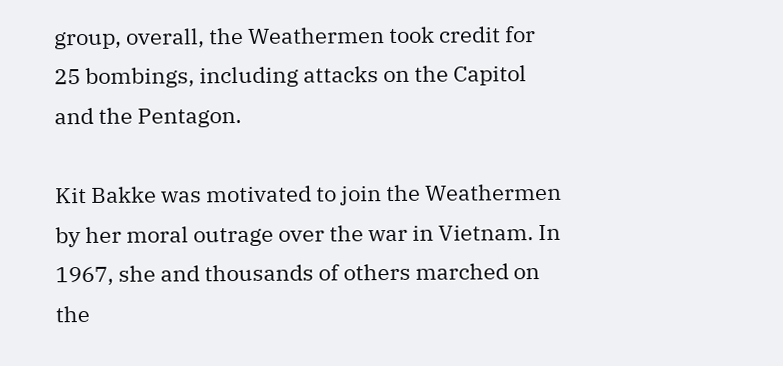group, overall, the Weathermen took credit for 25 bombings, including attacks on the Capitol and the Pentagon.

Kit Bakke was motivated to join the Weathermen by her moral outrage over the war in Vietnam. In 1967, she and thousands of others marched on the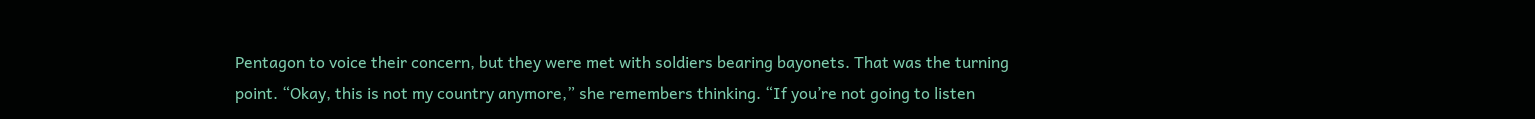Pentagon to voice their concern, but they were met with soldiers bearing bayonets. That was the turning point. “Okay, this is not my country anymore,” she remembers thinking. “If you’re not going to listen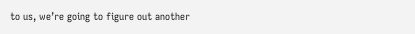to us, we’re going to figure out another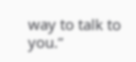way to talk to you.”